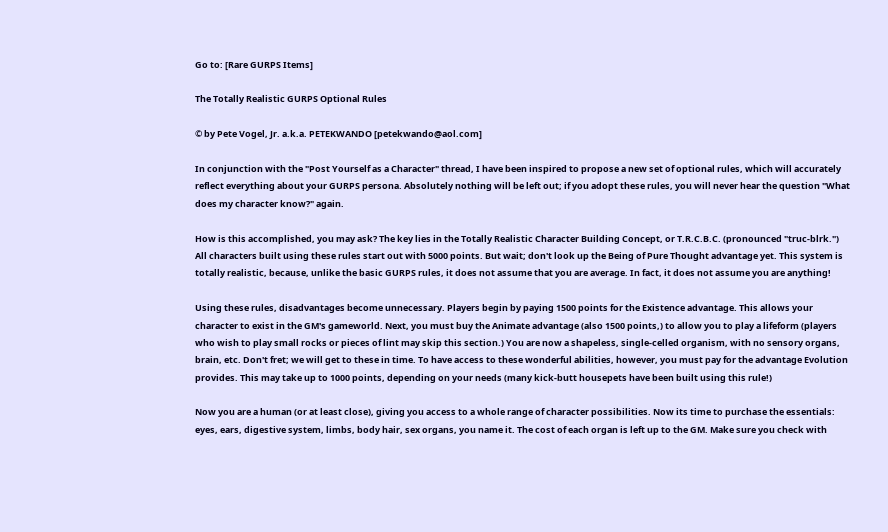Go to: [Rare GURPS Items]

The Totally Realistic GURPS Optional Rules

© by Pete Vogel, Jr. a.k.a. PETEKWANDO [petekwando@aol.com]

In conjunction with the "Post Yourself as a Character" thread, I have been inspired to propose a new set of optional rules, which will accurately reflect everything about your GURPS persona. Absolutely nothing will be left out; if you adopt these rules, you will never hear the question "What does my character know?" again.

How is this accomplished, you may ask? The key lies in the Totally Realistic Character Building Concept, or T.R.C.B.C. (pronounced "truc-blrk.") All characters built using these rules start out with 5000 points. But wait; don't look up the Being of Pure Thought advantage yet. This system is totally realistic, because, unlike the basic GURPS rules, it does not assume that you are average. In fact, it does not assume you are anything!

Using these rules, disadvantages become unnecessary. Players begin by paying 1500 points for the Existence advantage. This allows your character to exist in the GM's gameworld. Next, you must buy the Animate advantage (also 1500 points,) to allow you to play a lifeform (players who wish to play small rocks or pieces of lint may skip this section.) You are now a shapeless, single-celled organism, with no sensory organs, brain, etc. Don't fret; we will get to these in time. To have access to these wonderful abilities, however, you must pay for the advantage Evolution provides. This may take up to 1000 points, depending on your needs (many kick-butt housepets have been built using this rule!)

Now you are a human (or at least close), giving you access to a whole range of character possibilities. Now its time to purchase the essentials: eyes, ears, digestive system, limbs, body hair, sex organs, you name it. The cost of each organ is left up to the GM. Make sure you check with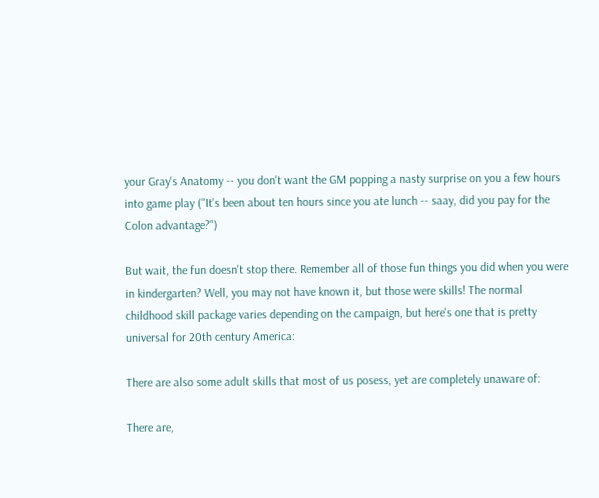your Gray's Anatomy -- you don't want the GM popping a nasty surprise on you a few hours into game play ("It's been about ten hours since you ate lunch -- saay, did you pay for the Colon advantage?")

But wait, the fun doesn't stop there. Remember all of those fun things you did when you were in kindergarten? Well, you may not have known it, but those were skills! The normal childhood skill package varies depending on the campaign, but here's one that is pretty universal for 20th century America:

There are also some adult skills that most of us posess, yet are completely unaware of:

There are,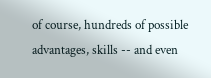of course, hundreds of possible advantages, skills -- and even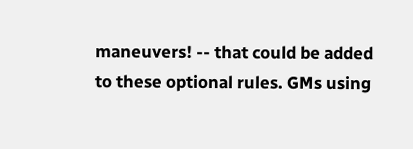maneuvers! -- that could be added to these optional rules. GMs using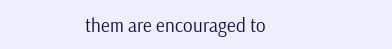them are encouraged to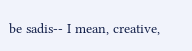be sadis-- I mean, creative,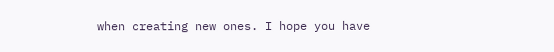when creating new ones. I hope you have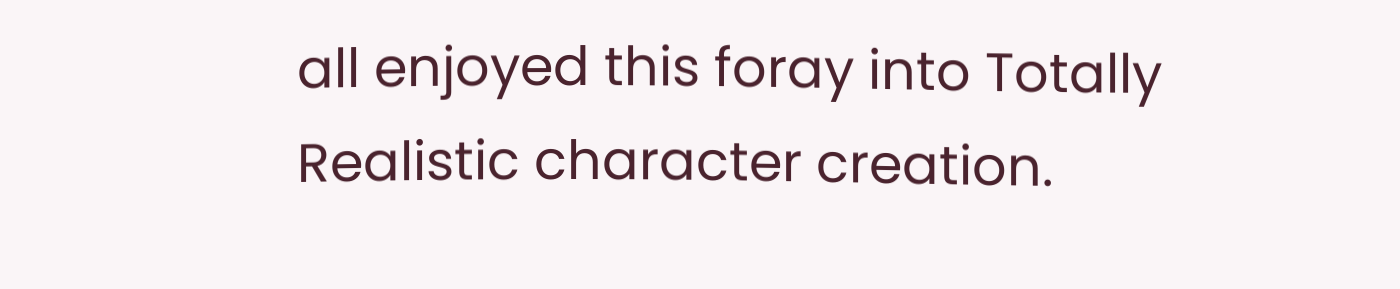all enjoyed this foray into Totally Realistic character creation.